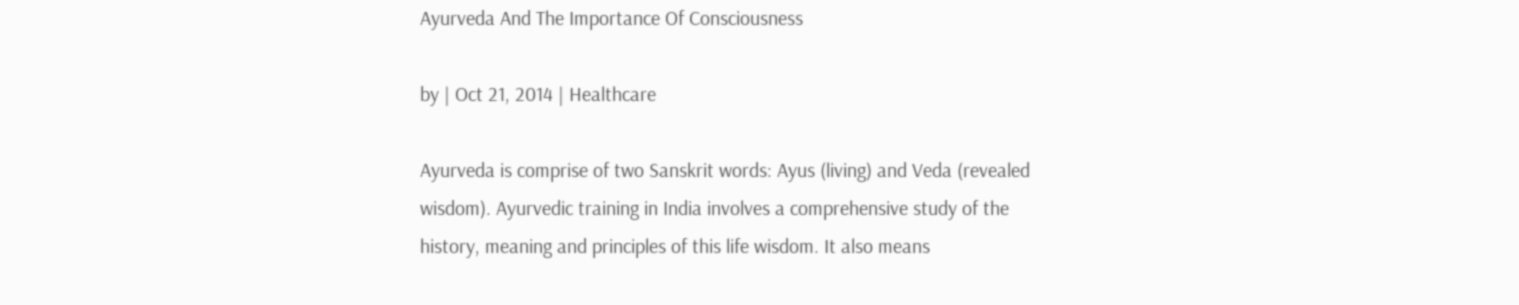Ayurveda And The Importance Of Consciousness

by | Oct 21, 2014 | Healthcare

Ayurveda is comprise of two Sanskrit words: Ayus (living) and Veda (revealed wisdom). Ayurvedic training in India involves a comprehensive study of the history, meaning and principles of this life wisdom. It also means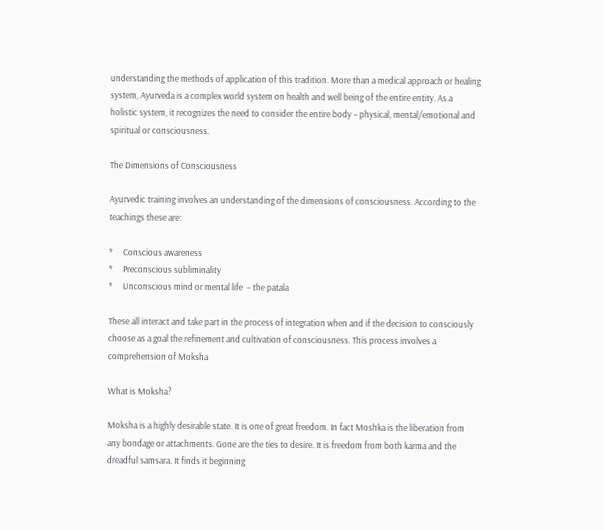understanding the methods of application of this tradition. More than a medical approach or healing system, Ayurveda is a complex world system on health and well being of the entire entity. As a holistic system, it recognizes the need to consider the entire body – physical, mental/emotional and spiritual or consciousness.

The Dimensions of Consciousness

Ayurvedic training involves an understanding of the dimensions of consciousness. According to the teachings these are:

*     Conscious awareness
*     Preconscious subliminality
*     Unconscious mind or mental life  – the patala

These all interact and take part in the process of integration when and if the decision to consciously choose as a goal the refinement and cultivation of consciousness. This process involves a comprehension of Moksha

What is Moksha?

Moksha is a highly desirable state. It is one of great freedom. In fact Moshka is the liberation from any bondage or attachments. Gone are the ties to desire. It is freedom from both karma and the dreadful samsara. It finds it beginning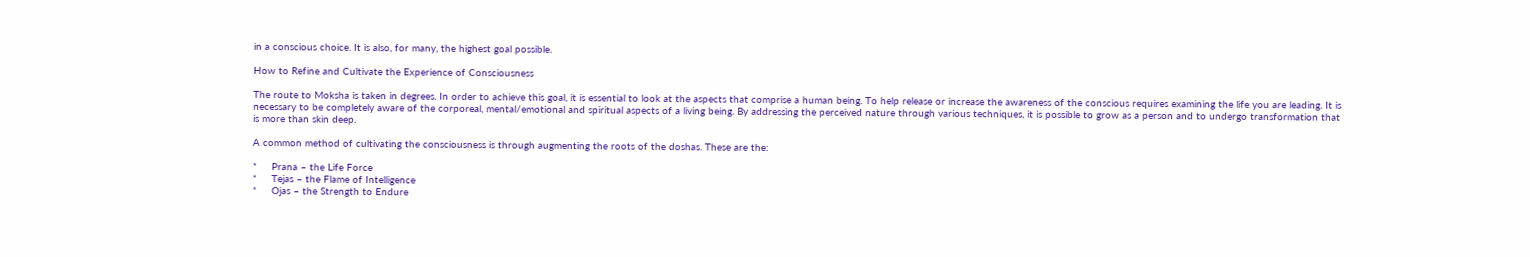in a conscious choice. It is also, for many, the highest goal possible.

How to Refine and Cultivate the Experience of Consciousness

The route to Moksha is taken in degrees. In order to achieve this goal, it is essential to look at the aspects that comprise a human being. To help release or increase the awareness of the conscious requires examining the life you are leading. It is necessary to be completely aware of the corporeal, mental/emotional and spiritual aspects of a living being. By addressing the perceived nature through various techniques, it is possible to grow as a person and to undergo transformation that is more than skin deep.

A common method of cultivating the consciousness is through augmenting the roots of the doshas. These are the:

*     Prana – the Life Force
*     Tejas – the Flame of Intelligence
*     Ojas – the Strength to Endure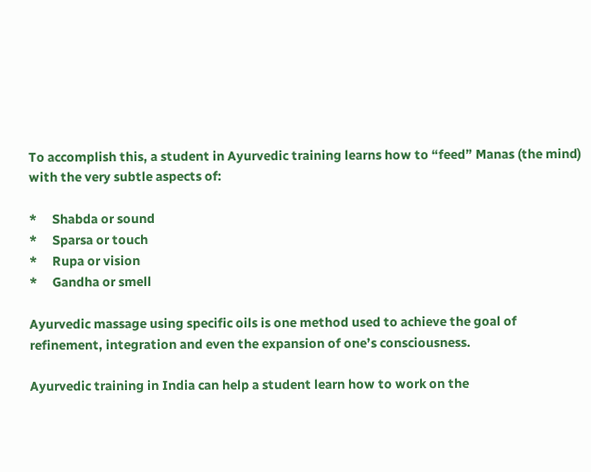To accomplish this, a student in Ayurvedic training learns how to “feed” Manas (the mind) with the very subtle aspects of:

*     Shabda or sound
*     Sparsa or touch
*     Rupa or vision
*     Gandha or smell

Ayurvedic massage using specific oils is one method used to achieve the goal of refinement, integration and even the expansion of one’s consciousness.

Ayurvedic training in India can help a student learn how to work on the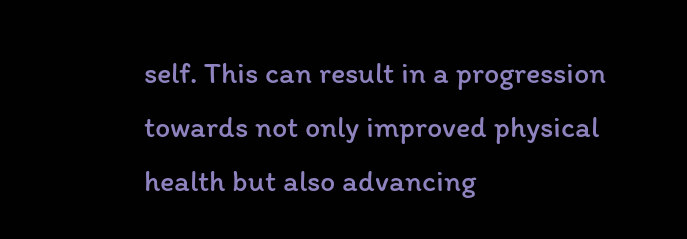self. This can result in a progression towards not only improved physical health but also advancing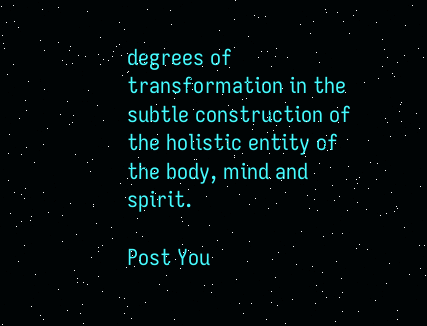degrees of transformation in the subtle construction of the holistic entity of the body, mind and spirit.

Post You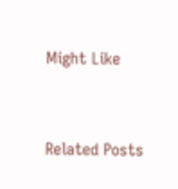Might Like



Related Posts